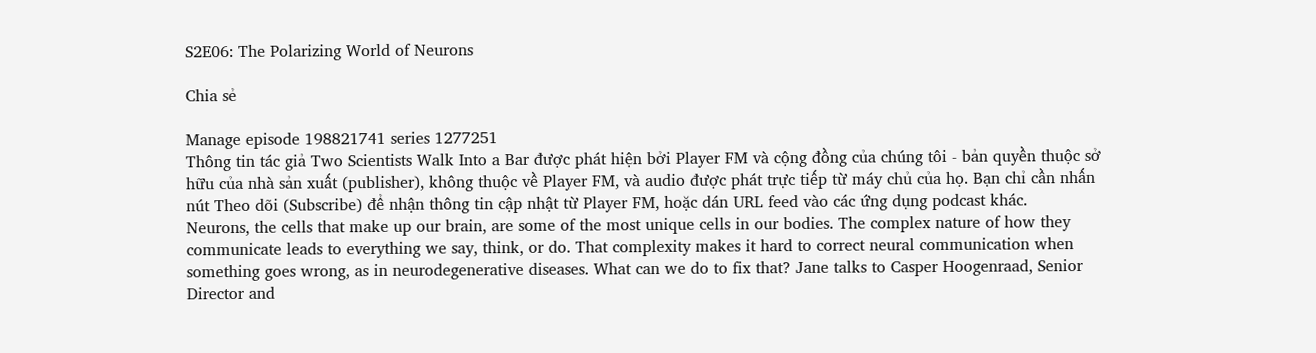S2E06: The Polarizing World of Neurons

Chia sẻ

Manage episode 198821741 series 1277251
Thông tin tác giả Two Scientists Walk Into a Bar được phát hiện bởi Player FM và cộng đồng của chúng tôi - bản quyền thuộc sở hữu của nhà sản xuất (publisher), không thuộc về Player FM, và audio được phát trực tiếp từ máy chủ của họ. Bạn chỉ cần nhấn nút Theo dõi (Subscribe) để nhận thông tin cập nhật từ Player FM, hoặc dán URL feed vào các ứng dụng podcast khác.
Neurons, the cells that make up our brain, are some of the most unique cells in our bodies. The complex nature of how they communicate leads to everything we say, think, or do. That complexity makes it hard to correct neural communication when something goes wrong, as in neurodegenerative diseases. What can we do to fix that? Jane talks to Casper Hoogenraad, Senior Director and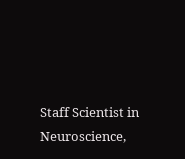Staff Scientist in Neuroscience,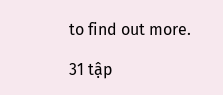to find out more.

31 tập